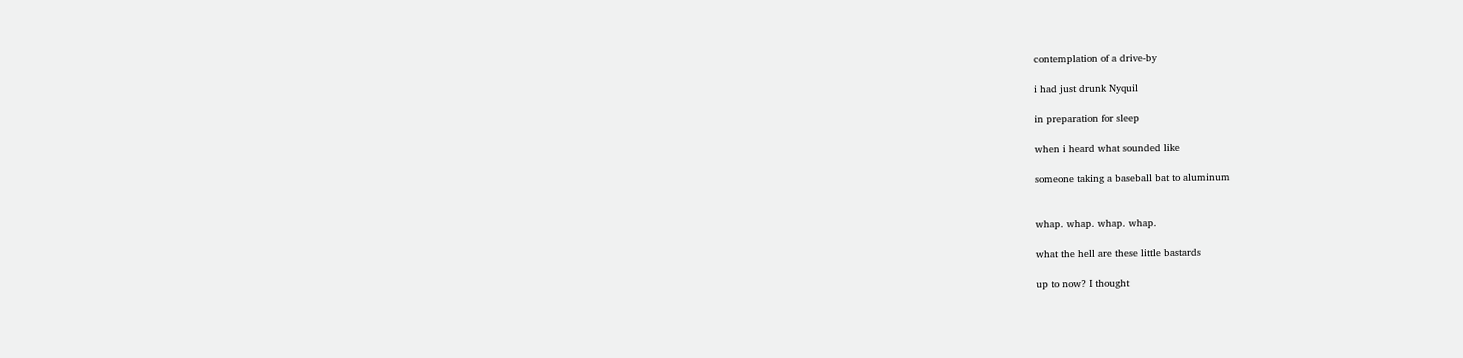contemplation of a drive-by

i had just drunk Nyquil

in preparation for sleep

when i heard what sounded like

someone taking a baseball bat to aluminum


whap. whap. whap. whap.

what the hell are these little bastards

up to now? I thought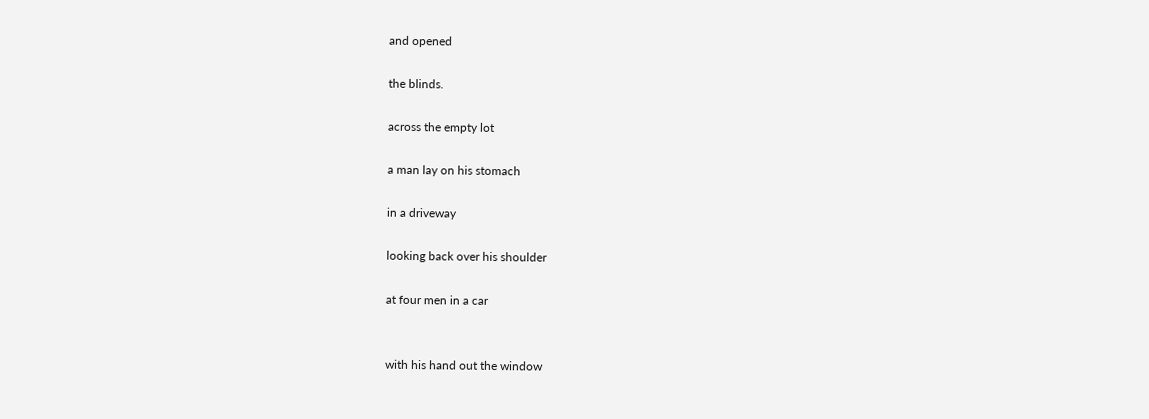and opened

the blinds.

across the empty lot

a man lay on his stomach

in a driveway

looking back over his shoulder

at four men in a car


with his hand out the window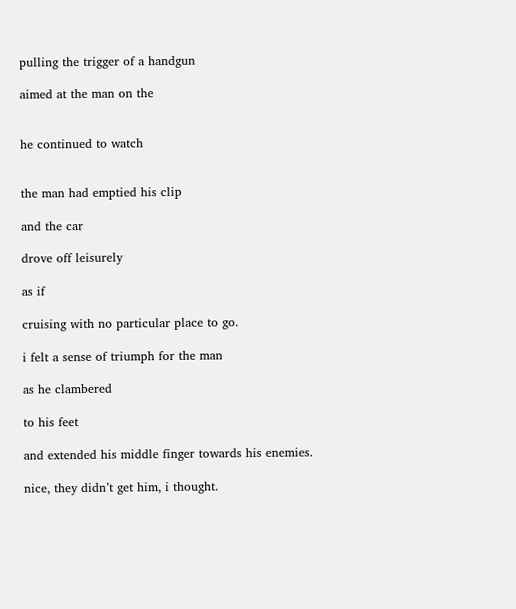pulling the trigger of a handgun

aimed at the man on the


he continued to watch


the man had emptied his clip

and the car

drove off leisurely

as if

cruising with no particular place to go.

i felt a sense of triumph for the man

as he clambered

to his feet

and extended his middle finger towards his enemies.

nice, they didn’t get him, i thought.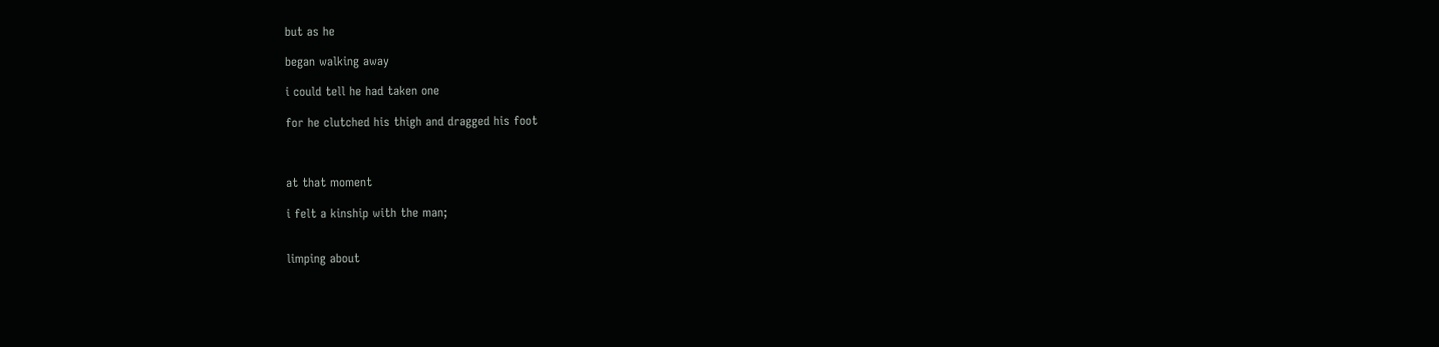but as he

began walking away

i could tell he had taken one

for he clutched his thigh and dragged his foot



at that moment

i felt a kinship with the man;


limping about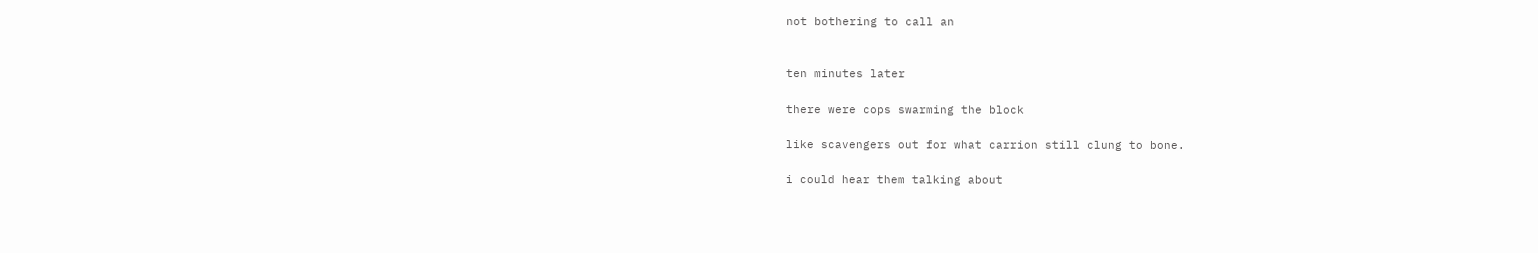not bothering to call an


ten minutes later

there were cops swarming the block

like scavengers out for what carrion still clung to bone.

i could hear them talking about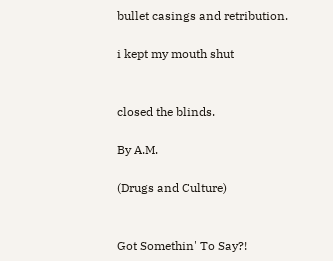bullet casings and retribution.

i kept my mouth shut


closed the blinds.

By A.M.

(Drugs and Culture)


Got Somethin' To Say?!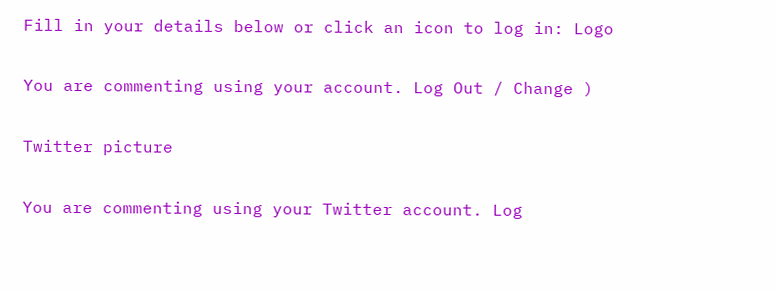Fill in your details below or click an icon to log in: Logo

You are commenting using your account. Log Out / Change )

Twitter picture

You are commenting using your Twitter account. Log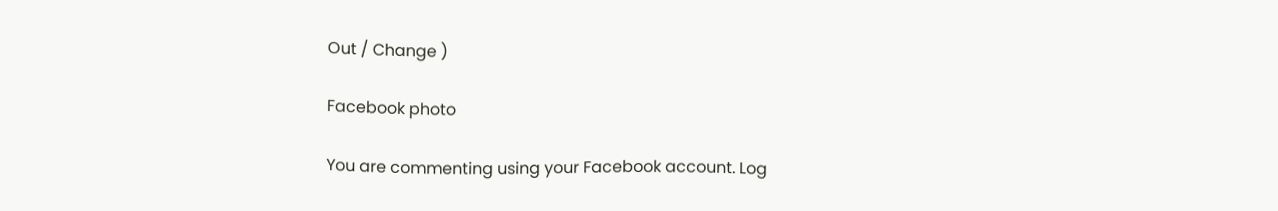Out / Change )

Facebook photo

You are commenting using your Facebook account. Log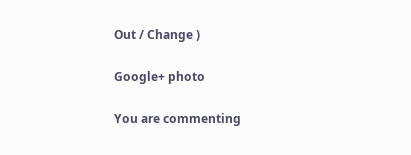Out / Change )

Google+ photo

You are commenting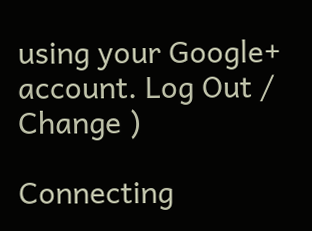using your Google+ account. Log Out / Change )

Connecting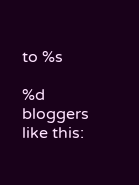to %s

%d bloggers like this: